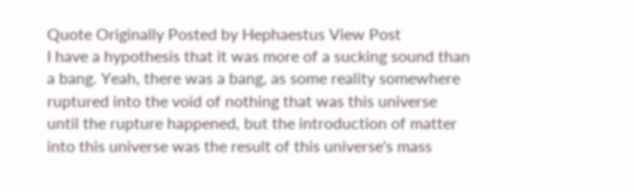Quote Originally Posted by Hephaestus View Post
I have a hypothesis that it was more of a sucking sound than a bang. Yeah, there was a bang, as some reality somewhere ruptured into the void of nothing that was this universe until the rupture happened, but the introduction of matter into this universe was the result of this universe's mass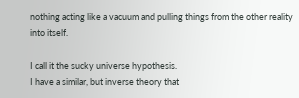nothing acting like a vacuum and pulling things from the other reality into itself.

I call it the sucky universe hypothesis.
I have a similar, but inverse theory that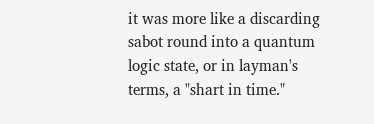it was more like a discarding sabot round into a quantum logic state, or in layman's terms, a "shart in time."